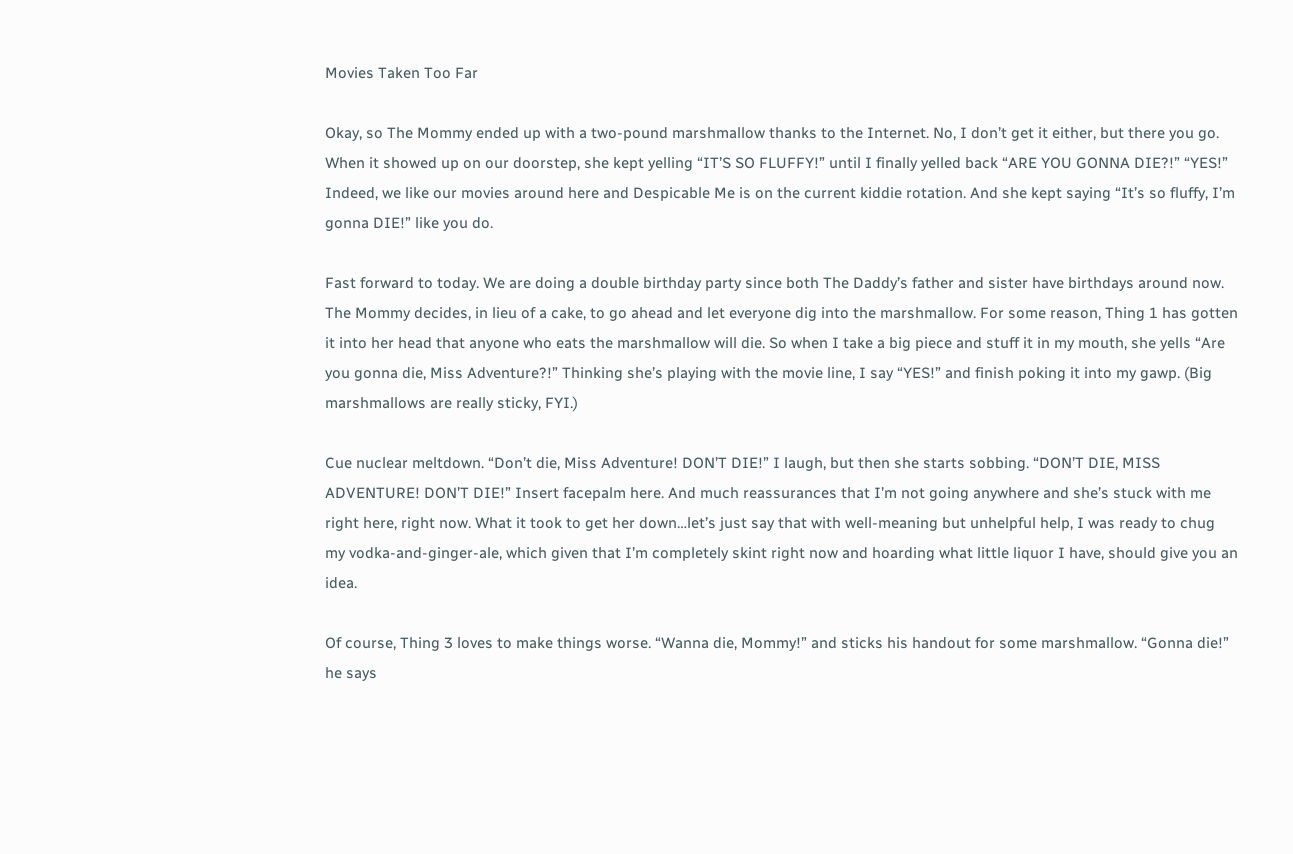Movies Taken Too Far

Okay, so The Mommy ended up with a two-pound marshmallow thanks to the Internet. No, I don’t get it either, but there you go. When it showed up on our doorstep, she kept yelling “IT’S SO FLUFFY!” until I finally yelled back “ARE YOU GONNA DIE?!” “YES!” Indeed, we like our movies around here and Despicable Me is on the current kiddie rotation. And she kept saying “It’s so fluffy, I’m gonna DIE!” like you do.

Fast forward to today. We are doing a double birthday party since both The Daddy’s father and sister have birthdays around now. The Mommy decides, in lieu of a cake, to go ahead and let everyone dig into the marshmallow. For some reason, Thing 1 has gotten it into her head that anyone who eats the marshmallow will die. So when I take a big piece and stuff it in my mouth, she yells “Are you gonna die, Miss Adventure?!” Thinking she’s playing with the movie line, I say “YES!” and finish poking it into my gawp. (Big marshmallows are really sticky, FYI.)

Cue nuclear meltdown. “Don’t die, Miss Adventure! DON’T DIE!” I laugh, but then she starts sobbing. “DON’T DIE, MISS ADVENTURE! DON’T DIE!” Insert facepalm here. And much reassurances that I’m not going anywhere and she’s stuck with me right here, right now. What it took to get her down…let’s just say that with well-meaning but unhelpful help, I was ready to chug my vodka-and-ginger-ale, which given that I’m completely skint right now and hoarding what little liquor I have, should give you an idea.

Of course, Thing 3 loves to make things worse. “Wanna die, Mommy!” and sticks his handout for some marshmallow. “Gonna die!” he says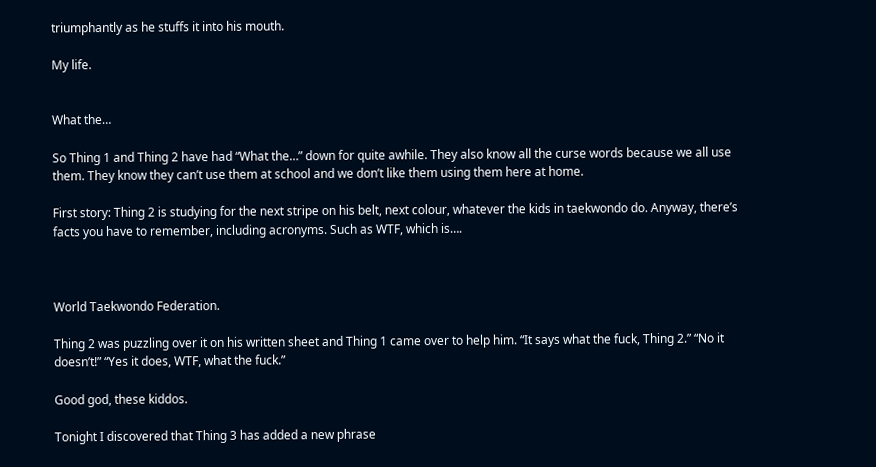triumphantly as he stuffs it into his mouth.

My life.


What the…

So Thing 1 and Thing 2 have had “What the…” down for quite awhile. They also know all the curse words because we all use them. They know they can’t use them at school and we don’t like them using them here at home.

First story: Thing 2 is studying for the next stripe on his belt, next colour, whatever the kids in taekwondo do. Anyway, there’s facts you have to remember, including acronyms. Such as WTF, which is….



World Taekwondo Federation.

Thing 2 was puzzling over it on his written sheet and Thing 1 came over to help him. “It says what the fuck, Thing 2.” “No it doesn’t!” “Yes it does, WTF, what the fuck.”

Good god, these kiddos.

Tonight I discovered that Thing 3 has added a new phrase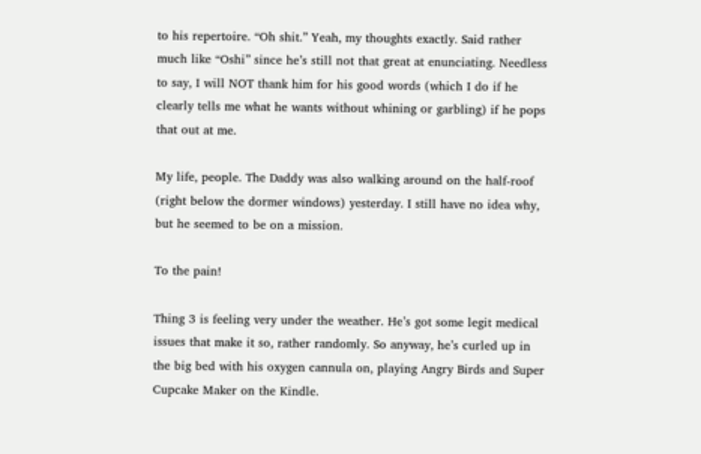to his repertoire. “Oh shit.” Yeah, my thoughts exactly. Said rather much like “Oshi” since he’s still not that great at enunciating. Needless to say, I will NOT thank him for his good words (which I do if he clearly tells me what he wants without whining or garbling) if he pops that out at me.

My life, people. The Daddy was also walking around on the half-roof (right below the dormer windows) yesterday. I still have no idea why, but he seemed to be on a mission.

To the pain!

Thing 3 is feeling very under the weather. He’s got some legit medical issues that make it so, rather randomly. So anyway, he’s curled up in the big bed with his oxygen cannula on, playing Angry Birds and Super Cupcake Maker on the Kindle.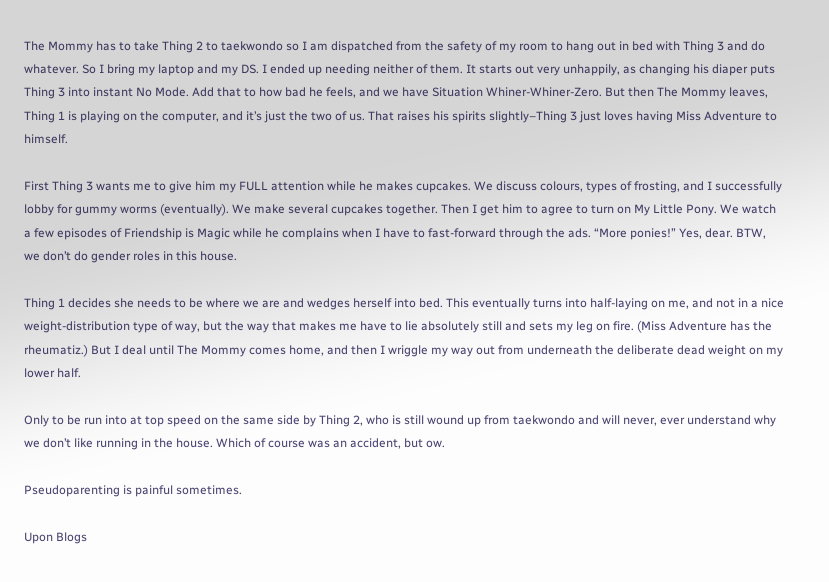The Mommy has to take Thing 2 to taekwondo so I am dispatched from the safety of my room to hang out in bed with Thing 3 and do whatever. So I bring my laptop and my DS. I ended up needing neither of them. It starts out very unhappily, as changing his diaper puts Thing 3 into instant No Mode. Add that to how bad he feels, and we have Situation Whiner-Whiner-Zero. But then The Mommy leaves, Thing 1 is playing on the computer, and it’s just the two of us. That raises his spirits slightly–Thing 3 just loves having Miss Adventure to himself.

First Thing 3 wants me to give him my FULL attention while he makes cupcakes. We discuss colours, types of frosting, and I successfully lobby for gummy worms (eventually). We make several cupcakes together. Then I get him to agree to turn on My Little Pony. We watch a few episodes of Friendship is Magic while he complains when I have to fast-forward through the ads. “More ponies!” Yes, dear. BTW, we don’t do gender roles in this house.

Thing 1 decides she needs to be where we are and wedges herself into bed. This eventually turns into half-laying on me, and not in a nice weight-distribution type of way, but the way that makes me have to lie absolutely still and sets my leg on fire. (Miss Adventure has the rheumatiz.) But I deal until The Mommy comes home, and then I wriggle my way out from underneath the deliberate dead weight on my lower half.

Only to be run into at top speed on the same side by Thing 2, who is still wound up from taekwondo and will never, ever understand why we don’t like running in the house. Which of course was an accident, but ow.

Pseudoparenting is painful sometimes.

Upon Blogs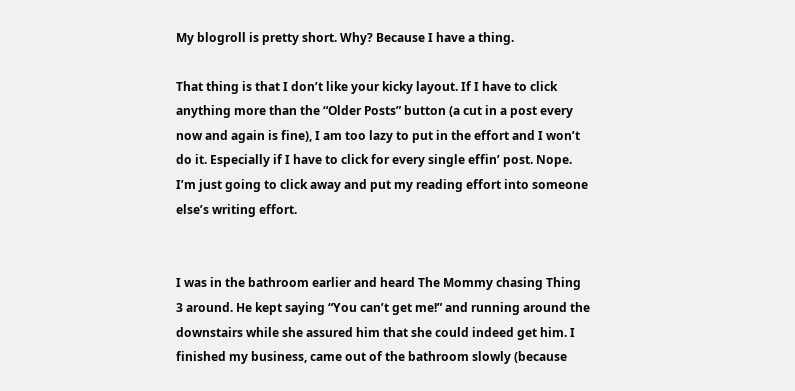My blogroll is pretty short. Why? Because I have a thing.

That thing is that I don’t like your kicky layout. If I have to click anything more than the “Older Posts” button (a cut in a post every now and again is fine), I am too lazy to put in the effort and I won’t do it. Especially if I have to click for every single effin’ post. Nope. I’m just going to click away and put my reading effort into someone else’s writing effort.


I was in the bathroom earlier and heard The Mommy chasing Thing 3 around. He kept saying “You can’t get me!” and running around the downstairs while she assured him that she could indeed get him. I finished my business, came out of the bathroom slowly (because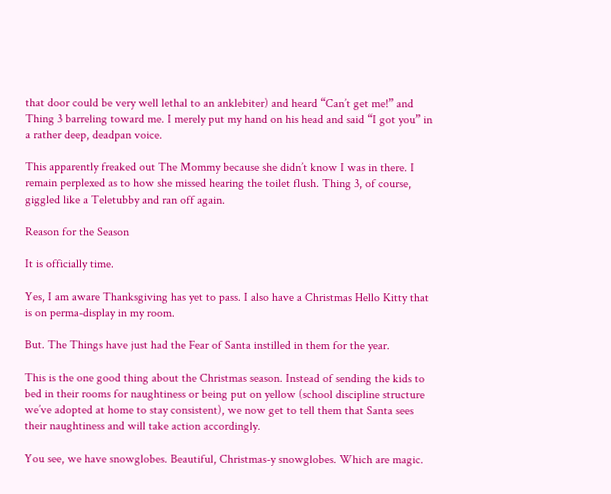that door could be very well lethal to an anklebiter) and heard “Can’t get me!” and Thing 3 barreling toward me. I merely put my hand on his head and said “I got you” in a rather deep, deadpan voice.

This apparently freaked out The Mommy because she didn’t know I was in there. I remain perplexed as to how she missed hearing the toilet flush. Thing 3, of course, giggled like a Teletubby and ran off again.

Reason for the Season

It is officially time.

Yes, I am aware Thanksgiving has yet to pass. I also have a Christmas Hello Kitty that is on perma-display in my room.

But. The Things have just had the Fear of Santa instilled in them for the year.

This is the one good thing about the Christmas season. Instead of sending the kids to bed in their rooms for naughtiness or being put on yellow (school discipline structure we’ve adopted at home to stay consistent), we now get to tell them that Santa sees their naughtiness and will take action accordingly.

You see, we have snowglobes. Beautiful, Christmas-y snowglobes. Which are magic.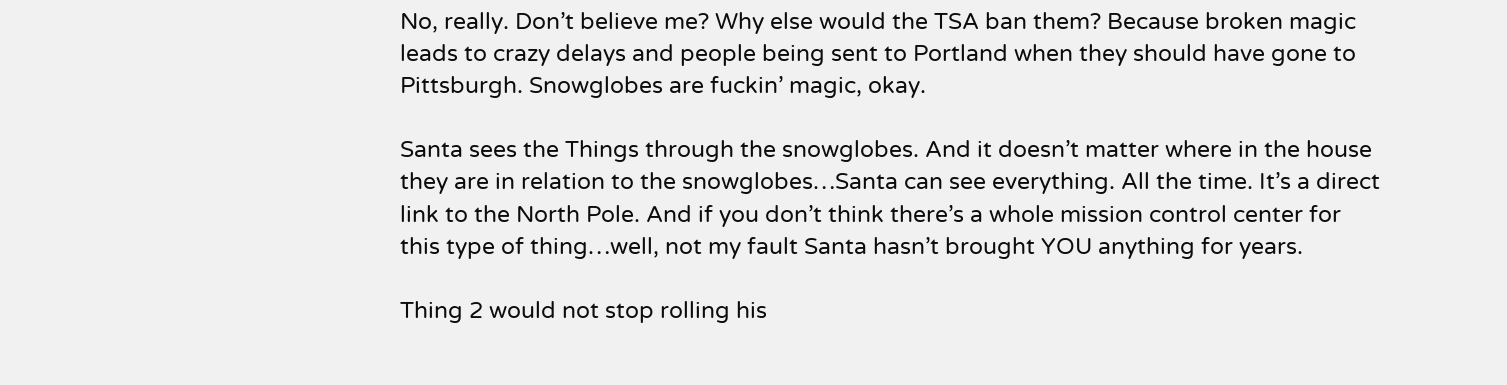No, really. Don’t believe me? Why else would the TSA ban them? Because broken magic leads to crazy delays and people being sent to Portland when they should have gone to Pittsburgh. Snowglobes are fuckin’ magic, okay.

Santa sees the Things through the snowglobes. And it doesn’t matter where in the house they are in relation to the snowglobes…Santa can see everything. All the time. It’s a direct link to the North Pole. And if you don’t think there’s a whole mission control center for this type of thing…well, not my fault Santa hasn’t brought YOU anything for years.

Thing 2 would not stop rolling his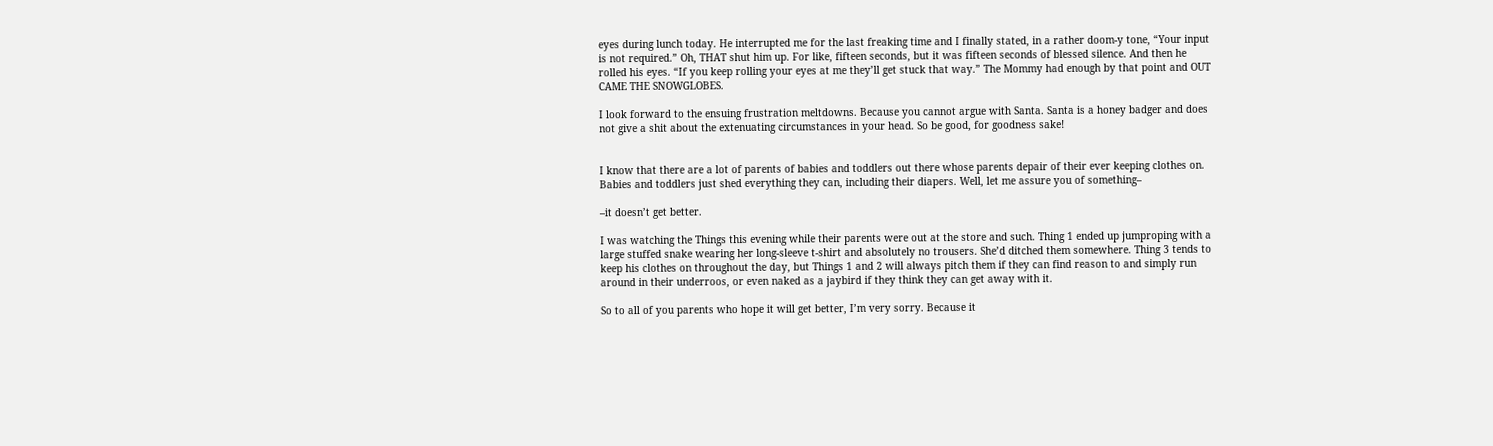eyes during lunch today. He interrupted me for the last freaking time and I finally stated, in a rather doom-y tone, “Your input is not required.” Oh, THAT shut him up. For like, fifteen seconds, but it was fifteen seconds of blessed silence. And then he rolled his eyes. “If you keep rolling your eyes at me they’ll get stuck that way.” The Mommy had enough by that point and OUT CAME THE SNOWGLOBES.

I look forward to the ensuing frustration meltdowns. Because you cannot argue with Santa. Santa is a honey badger and does not give a shit about the extenuating circumstances in your head. So be good, for goodness sake!


I know that there are a lot of parents of babies and toddlers out there whose parents depair of their ever keeping clothes on. Babies and toddlers just shed everything they can, including their diapers. Well, let me assure you of something–

–it doesn’t get better.

I was watching the Things this evening while their parents were out at the store and such. Thing 1 ended up jumproping with a large stuffed snake wearing her long-sleeve t-shirt and absolutely no trousers. She’d ditched them somewhere. Thing 3 tends to keep his clothes on throughout the day, but Things 1 and 2 will always pitch them if they can find reason to and simply run around in their underroos, or even naked as a jaybird if they think they can get away with it.

So to all of you parents who hope it will get better, I’m very sorry. Because it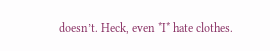doesn’t. Heck, even *I* hate clothes.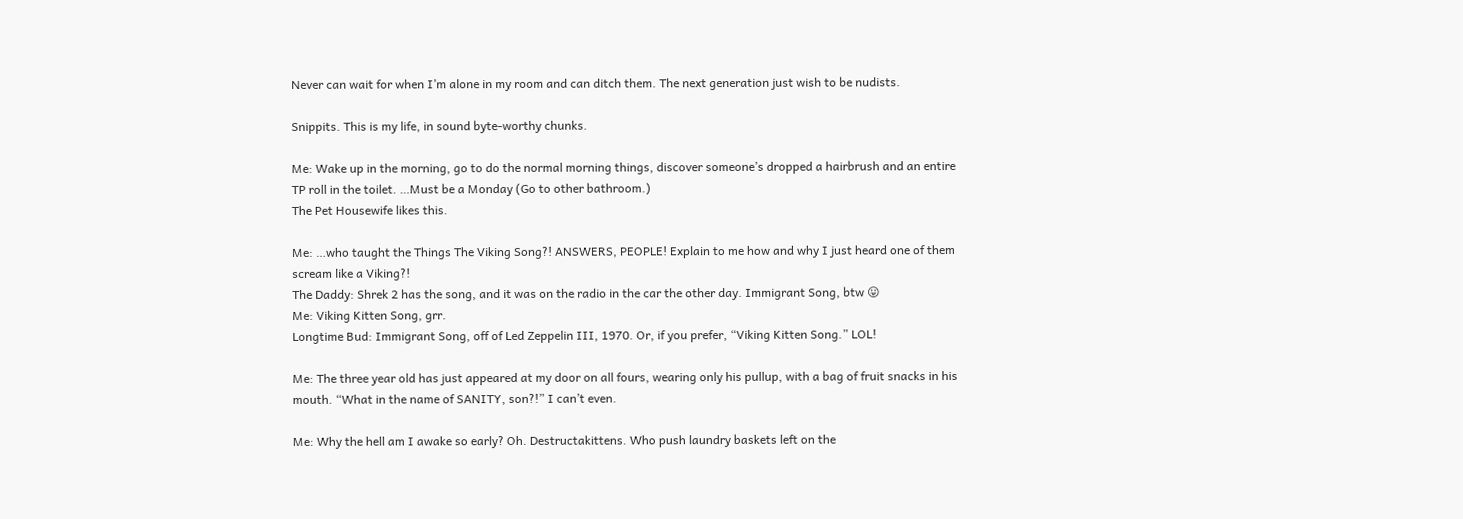Never can wait for when I’m alone in my room and can ditch them. The next generation just wish to be nudists.

Snippits. This is my life, in sound byte-worthy chunks.

Me: Wake up in the morning, go to do the normal morning things, discover someone’s dropped a hairbrush and an entire TP roll in the toilet. …Must be a Monday (Go to other bathroom.)
The Pet Housewife likes this.

Me: …who taught the Things The Viking Song?! ANSWERS, PEOPLE! Explain to me how and why I just heard one of them scream like a Viking?!
The Daddy: Shrek 2 has the song, and it was on the radio in the car the other day. Immigrant Song, btw 😛
Me: Viking Kitten Song, grr.
Longtime Bud: Immigrant Song, off of Led Zeppelin III, 1970. Or, if you prefer, “Viking Kitten Song.” LOL!

Me: The three year old has just appeared at my door on all fours, wearing only his pullup, with a bag of fruit snacks in his mouth. “What in the name of SANITY, son?!” I can’t even.

Me: Why the hell am I awake so early? Oh. Destructakittens. Who push laundry baskets left on the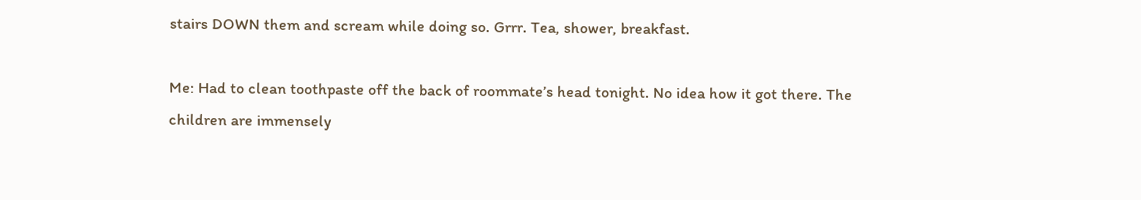stairs DOWN them and scream while doing so. Grrr. Tea, shower, breakfast.

Me: Had to clean toothpaste off the back of roommate’s head tonight. No idea how it got there. The children are immensely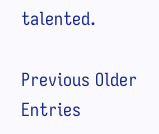talented.

Previous Older Entries